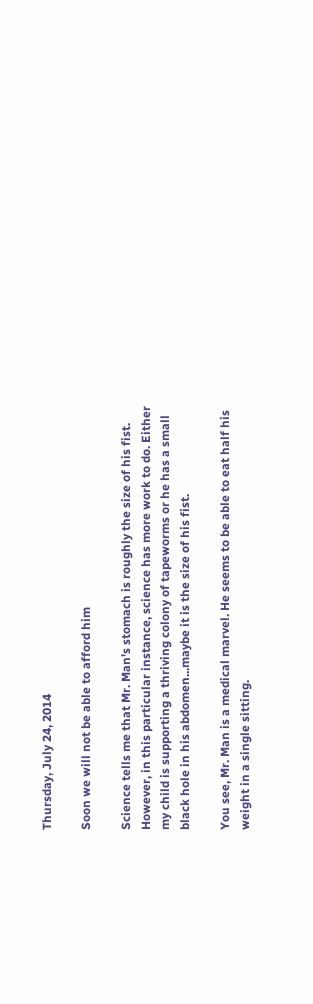Thursday, July 24, 2014

Soon we will not be able to afford him

Science tells me that Mr. Man's stomach is roughly the size of his fist. However, in this particular instance, science has more work to do. Either my child is supporting a thriving colony of tapeworms or he has a small black hole in his abdomen...maybe it is the size of his fist.

You see, Mr. Man is a medical marvel. He seems to be able to eat half his weight in a single sitting.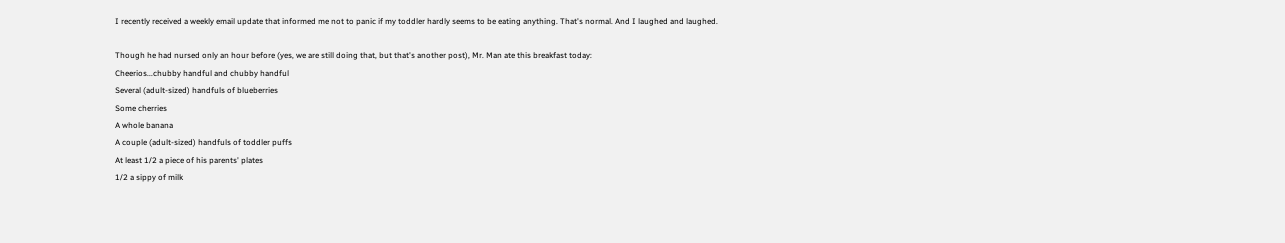I recently received a weekly email update that informed me not to panic if my toddler hardly seems to be eating anything. That's normal. And I laughed and laughed.

Though he had nursed only an hour before (yes, we are still doing that, but that's another post), Mr. Man ate this breakfast today:
Cheerios...chubby handful and chubby handful
Several (adult-sized) handfuls of blueberries
Some cherries
A whole banana
A couple (adult-sized) handfuls of toddler puffs
At least 1/2 a piece of his parents' plates
1/2 a sippy of milk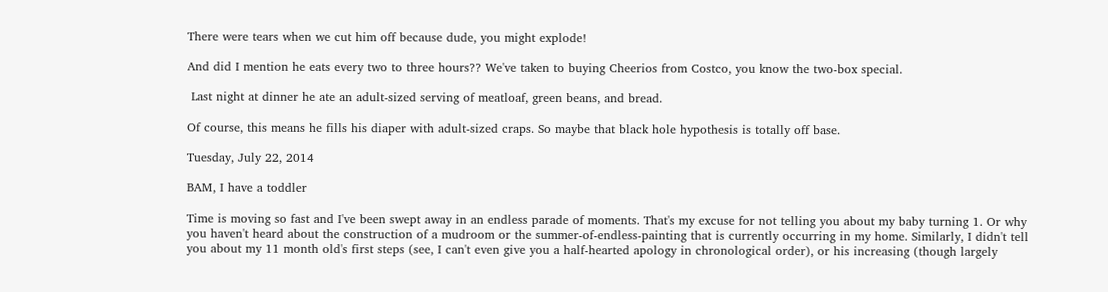There were tears when we cut him off because dude, you might explode!

And did I mention he eats every two to three hours?? We've taken to buying Cheerios from Costco, you know the two-box special.

 Last night at dinner he ate an adult-sized serving of meatloaf, green beans, and bread.

Of course, this means he fills his diaper with adult-sized craps. So maybe that black hole hypothesis is totally off base.

Tuesday, July 22, 2014

BAM, I have a toddler

Time is moving so fast and I've been swept away in an endless parade of moments. That's my excuse for not telling you about my baby turning 1. Or why you haven't heard about the construction of a mudroom or the summer-of-endless-painting that is currently occurring in my home. Similarly, I didn't tell you about my 11 month old's first steps (see, I can't even give you a half-hearted apology in chronological order), or his increasing (though largely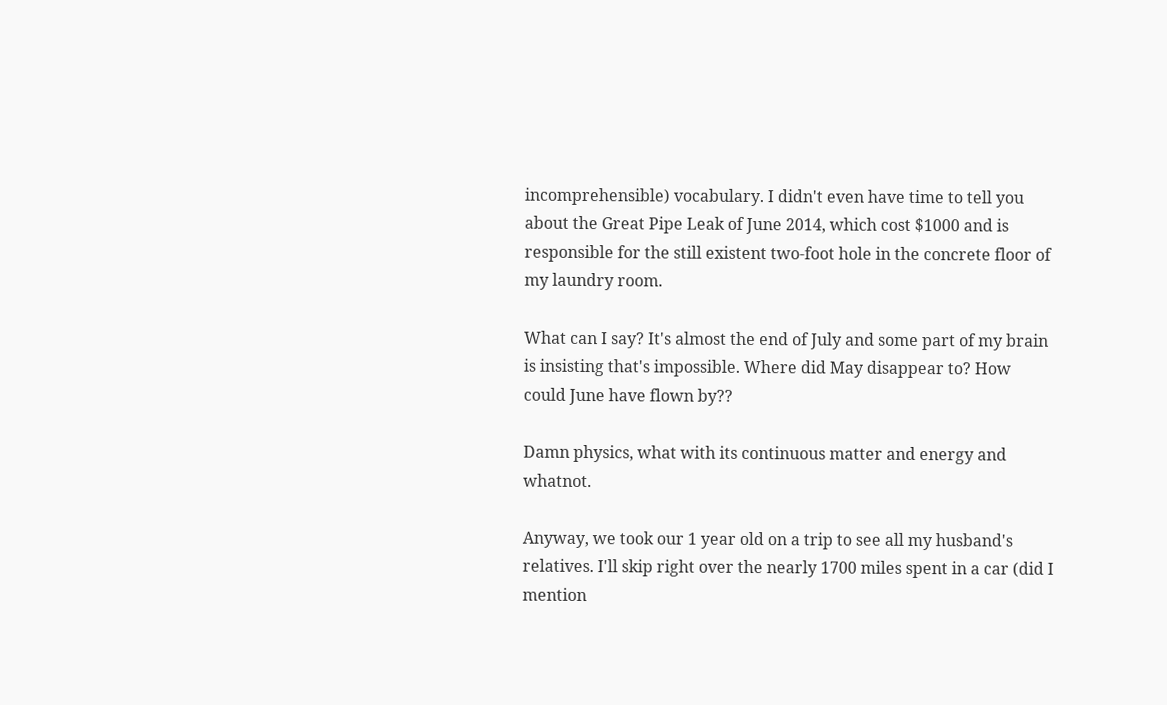incomprehensible) vocabulary. I didn't even have time to tell you about the Great Pipe Leak of June 2014, which cost $1000 and is responsible for the still existent two-foot hole in the concrete floor of my laundry room.

What can I say? It's almost the end of July and some part of my brain is insisting that's impossible. Where did May disappear to? How could June have flown by??

Damn physics, what with its continuous matter and energy and whatnot.

Anyway, we took our 1 year old on a trip to see all my husband's relatives. I'll skip right over the nearly 1700 miles spent in a car (did I mention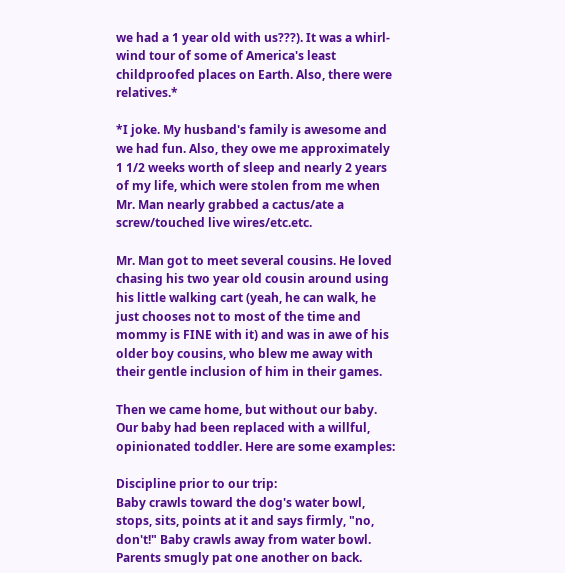we had a 1 year old with us???). It was a whirl-wind tour of some of America's least childproofed places on Earth. Also, there were relatives.*

*I joke. My husband's family is awesome and we had fun. Also, they owe me approximately 1 1/2 weeks worth of sleep and nearly 2 years of my life, which were stolen from me when Mr. Man nearly grabbed a cactus/ate a screw/touched live wires/etc.etc.

Mr. Man got to meet several cousins. He loved chasing his two year old cousin around using his little walking cart (yeah, he can walk, he just chooses not to most of the time and mommy is FINE with it) and was in awe of his older boy cousins, who blew me away with their gentle inclusion of him in their games.

Then we came home, but without our baby. Our baby had been replaced with a willful, opinionated toddler. Here are some examples:

Discipline prior to our trip:
Baby crawls toward the dog's water bowl, stops, sits, points at it and says firmly, "no, don't!" Baby crawls away from water bowl. Parents smugly pat one another on back.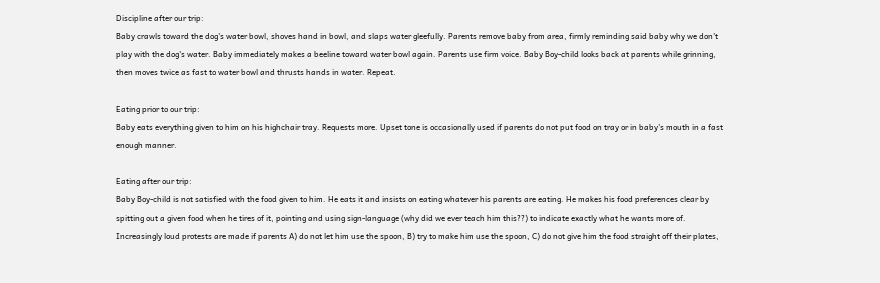Discipline after our trip:
Baby crawls toward the dog's water bowl, shoves hand in bowl, and slaps water gleefully. Parents remove baby from area, firmly reminding said baby why we don't play with the dog's water. Baby immediately makes a beeline toward water bowl again. Parents use firm voice. Baby Boy-child looks back at parents while grinning, then moves twice as fast to water bowl and thrusts hands in water. Repeat.

Eating prior to our trip:
Baby eats everything given to him on his highchair tray. Requests more. Upset tone is occasionally used if parents do not put food on tray or in baby's mouth in a fast enough manner.

Eating after our trip:
Baby Boy-child is not satisfied with the food given to him. He eats it and insists on eating whatever his parents are eating. He makes his food preferences clear by spitting out a given food when he tires of it, pointing and using sign-language (why did we ever teach him this??) to indicate exactly what he wants more of. Increasingly loud protests are made if parents A) do not let him use the spoon, B) try to make him use the spoon, C) do not give him the food straight off their plates,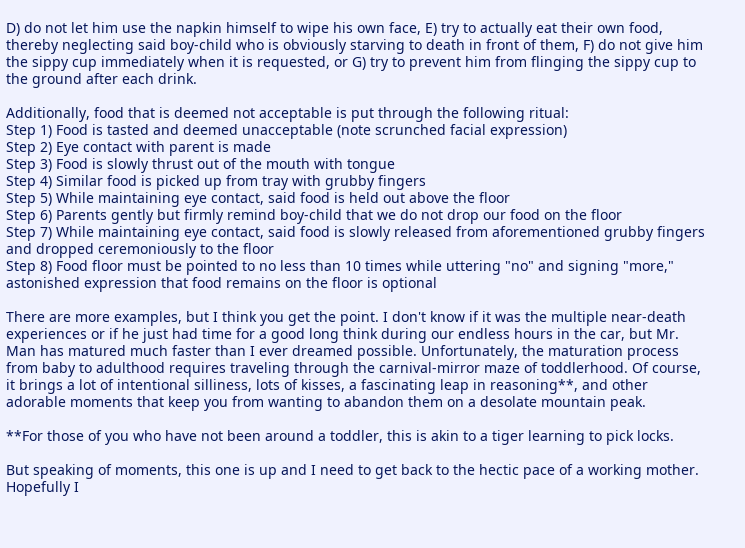D) do not let him use the napkin himself to wipe his own face, E) try to actually eat their own food, thereby neglecting said boy-child who is obviously starving to death in front of them, F) do not give him the sippy cup immediately when it is requested, or G) try to prevent him from flinging the sippy cup to the ground after each drink.

Additionally, food that is deemed not acceptable is put through the following ritual:
Step 1) Food is tasted and deemed unacceptable (note scrunched facial expression)
Step 2) Eye contact with parent is made
Step 3) Food is slowly thrust out of the mouth with tongue
Step 4) Similar food is picked up from tray with grubby fingers
Step 5) While maintaining eye contact, said food is held out above the floor
Step 6) Parents gently but firmly remind boy-child that we do not drop our food on the floor
Step 7) While maintaining eye contact, said food is slowly released from aforementioned grubby fingers and dropped ceremoniously to the floor
Step 8) Food floor must be pointed to no less than 10 times while uttering "no" and signing "more," astonished expression that food remains on the floor is optional

There are more examples, but I think you get the point. I don't know if it was the multiple near-death experiences or if he just had time for a good long think during our endless hours in the car, but Mr. Man has matured much faster than I ever dreamed possible. Unfortunately, the maturation process from baby to adulthood requires traveling through the carnival-mirror maze of toddlerhood. Of course, it brings a lot of intentional silliness, lots of kisses, a fascinating leap in reasoning**, and other adorable moments that keep you from wanting to abandon them on a desolate mountain peak.

**For those of you who have not been around a toddler, this is akin to a tiger learning to pick locks.

But speaking of moments, this one is up and I need to get back to the hectic pace of a working mother. Hopefully I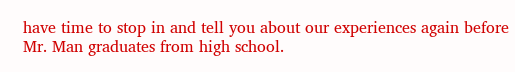have time to stop in and tell you about our experiences again before Mr. Man graduates from high school.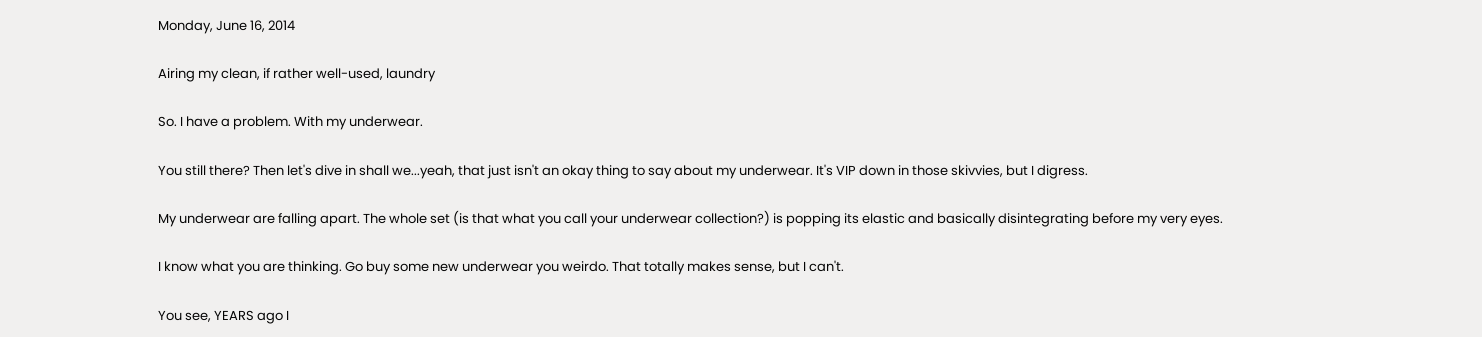Monday, June 16, 2014

Airing my clean, if rather well-used, laundry

So. I have a problem. With my underwear.

You still there? Then let's dive in shall we...yeah, that just isn't an okay thing to say about my underwear. It's VIP down in those skivvies, but I digress.

My underwear are falling apart. The whole set (is that what you call your underwear collection?) is popping its elastic and basically disintegrating before my very eyes.

I know what you are thinking. Go buy some new underwear you weirdo. That totally makes sense, but I can't.

You see, YEARS ago I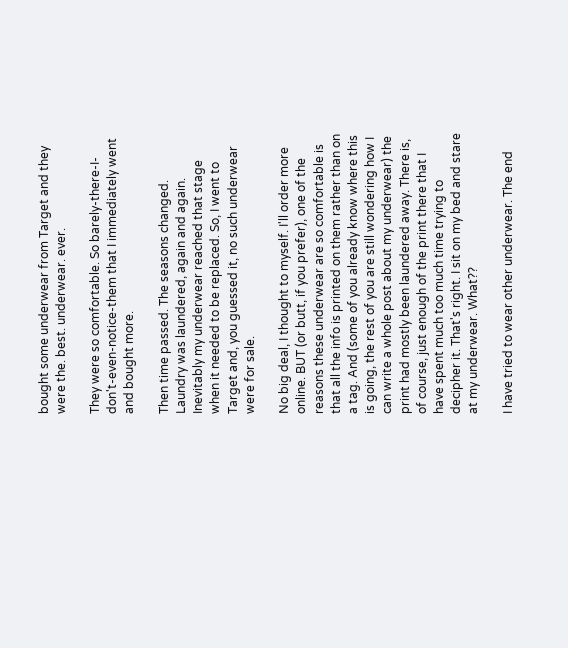bought some underwear from Target and they were the. best. underwear. ever.

They were so comfortable. So barely-there-I-don't-even-notice-them that I immediately went and bought more.

Then time passed. The seasons changed. Laundry was laundered, again and again. Inevitably my underwear reached that stage when it needed to be replaced. So, I went to Target and, you guessed it, no such underwear were for sale.

No big deal, I thought to myself. I'll order more online. BUT (or butt, if you prefer), one of the reasons these underwear are so comfortable is that all the info is printed on them rather than on a tag. And (some of you already know where this is going, the rest of you are still wondering how I can write a whole post about my underwear) the print had mostly been laundered away. There is, of course, just enough of the print there that I have spent much too much time trying to decipher it. That's right. I sit on my bed and stare at my underwear. What??

I have tried to wear other underwear. The end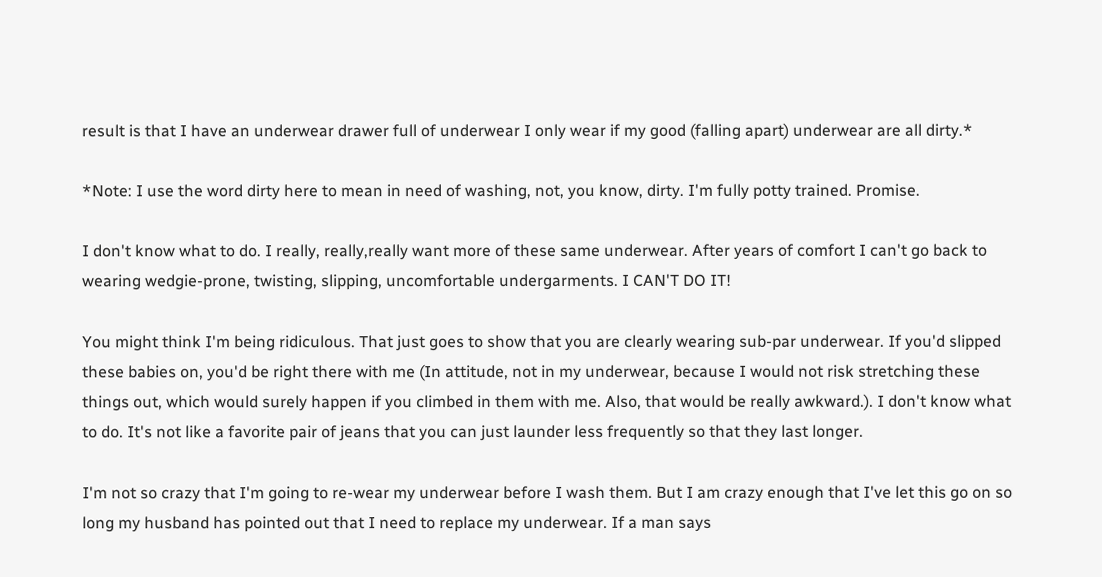result is that I have an underwear drawer full of underwear I only wear if my good (falling apart) underwear are all dirty.*

*Note: I use the word dirty here to mean in need of washing, not, you know, dirty. I'm fully potty trained. Promise.

I don't know what to do. I really, really,really want more of these same underwear. After years of comfort I can't go back to wearing wedgie-prone, twisting, slipping, uncomfortable undergarments. I CAN'T DO IT!

You might think I'm being ridiculous. That just goes to show that you are clearly wearing sub-par underwear. If you'd slipped these babies on, you'd be right there with me (In attitude, not in my underwear, because I would not risk stretching these things out, which would surely happen if you climbed in them with me. Also, that would be really awkward.). I don't know what to do. It's not like a favorite pair of jeans that you can just launder less frequently so that they last longer.

I'm not so crazy that I'm going to re-wear my underwear before I wash them. But I am crazy enough that I've let this go on so long my husband has pointed out that I need to replace my underwear. If a man says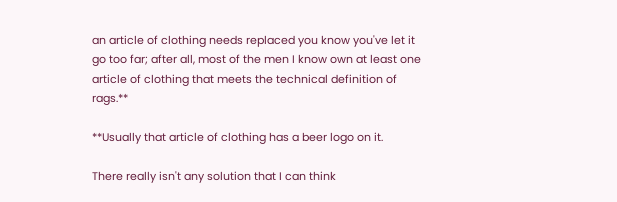an article of clothing needs replaced you know you've let it go too far; after all, most of the men I know own at least one article of clothing that meets the technical definition of rags.**

**Usually that article of clothing has a beer logo on it.

There really isn't any solution that I can think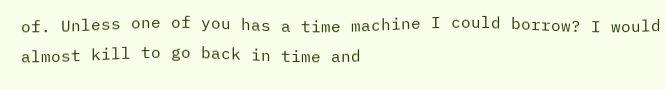of. Unless one of you has a time machine I could borrow? I would almost kill to go back in time and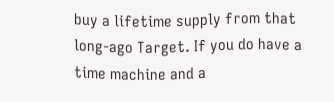buy a lifetime supply from that long-ago Target. If you do have a time machine and a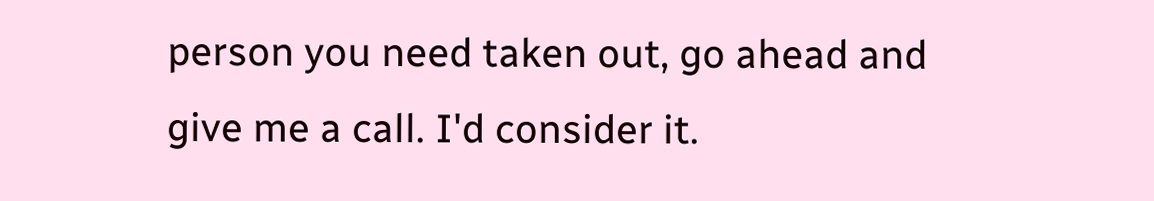person you need taken out, go ahead and give me a call. I'd consider it.